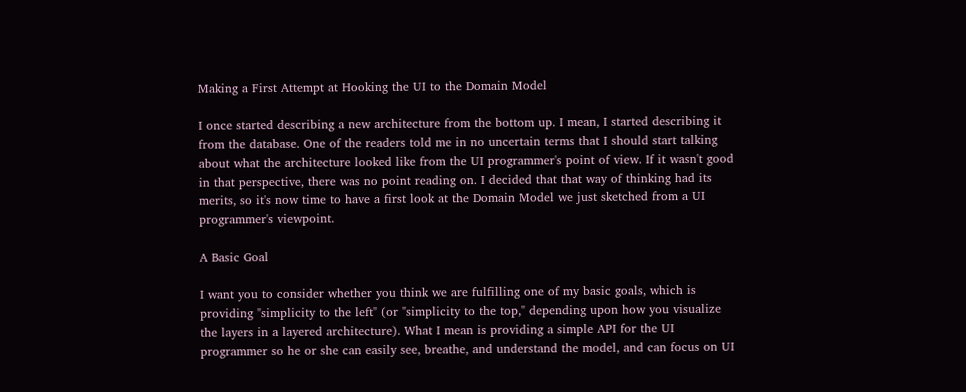Making a First Attempt at Hooking the UI to the Domain Model

I once started describing a new architecture from the bottom up. I mean, I started describing it from the database. One of the readers told me in no uncertain terms that I should start talking about what the architecture looked like from the UI programmer's point of view. If it wasn't good in that perspective, there was no point reading on. I decided that that way of thinking had its merits, so it's now time to have a first look at the Domain Model we just sketched from a UI programmer's viewpoint.

A Basic Goal

I want you to consider whether you think we are fulfilling one of my basic goals, which is providing "simplicity to the left" (or "simplicity to the top," depending upon how you visualize the layers in a layered architecture). What I mean is providing a simple API for the UI programmer so he or she can easily see, breathe, and understand the model, and can focus on UI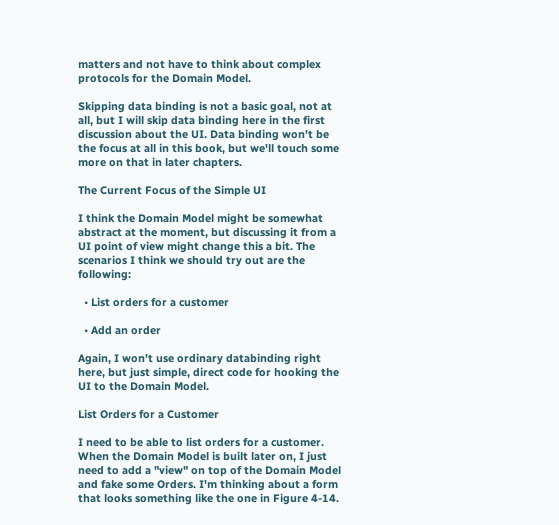matters and not have to think about complex protocols for the Domain Model.

Skipping data binding is not a basic goal, not at all, but I will skip data binding here in the first discussion about the UI. Data binding won't be the focus at all in this book, but we'll touch some more on that in later chapters.

The Current Focus of the Simple UI

I think the Domain Model might be somewhat abstract at the moment, but discussing it from a UI point of view might change this a bit. The scenarios I think we should try out are the following:

  • List orders for a customer

  • Add an order

Again, I won't use ordinary databinding right here, but just simple, direct code for hooking the UI to the Domain Model.

List Orders for a Customer

I need to be able to list orders for a customer. When the Domain Model is built later on, I just need to add a "view" on top of the Domain Model and fake some Orders. I'm thinking about a form that looks something like the one in Figure 4-14.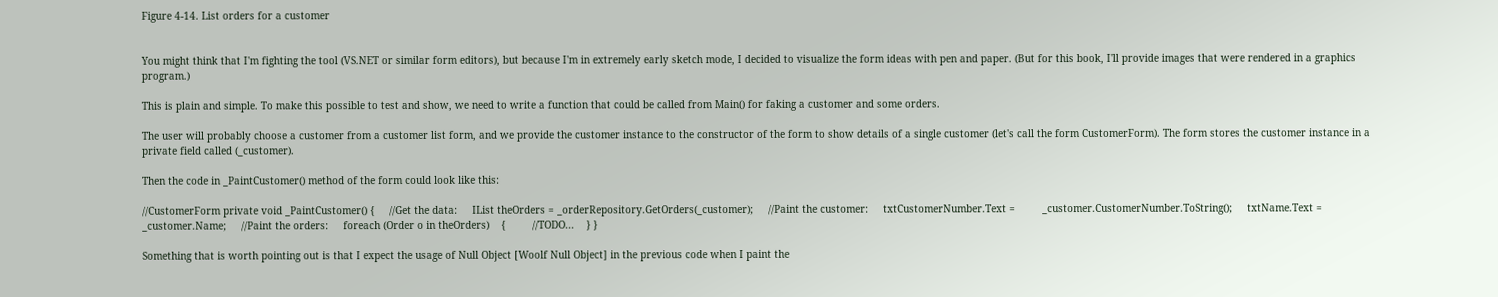Figure 4-14. List orders for a customer


You might think that I'm fighting the tool (VS.NET or similar form editors), but because I'm in extremely early sketch mode, I decided to visualize the form ideas with pen and paper. (But for this book, I'll provide images that were rendered in a graphics program.)

This is plain and simple. To make this possible to test and show, we need to write a function that could be called from Main() for faking a customer and some orders.

The user will probably choose a customer from a customer list form, and we provide the customer instance to the constructor of the form to show details of a single customer (let's call the form CustomerForm). The form stores the customer instance in a private field called (_customer).

Then the code in _PaintCustomer() method of the form could look like this:

//CustomerForm private void _PaintCustomer() {     //Get the data:     IList theOrders = _orderRepository.GetOrders(_customer);     //Paint the customer:     txtCustomerNumber.Text =         _customer.CustomerNumber.ToString();     txtName.Text = _customer.Name;     //Paint the orders:     foreach (Order o in theOrders)    {         //TODO...    } }

Something that is worth pointing out is that I expect the usage of Null Object [Woolf Null Object] in the previous code when I paint the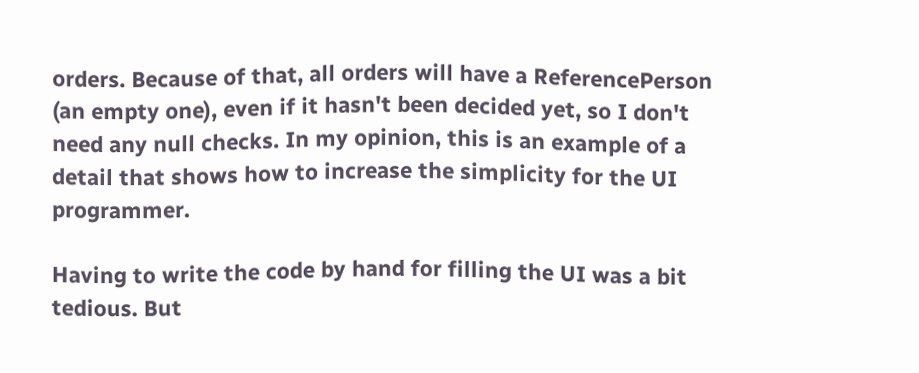orders. Because of that, all orders will have a ReferencePerson (an empty one), even if it hasn't been decided yet, so I don't need any null checks. In my opinion, this is an example of a detail that shows how to increase the simplicity for the UI programmer.

Having to write the code by hand for filling the UI was a bit tedious. But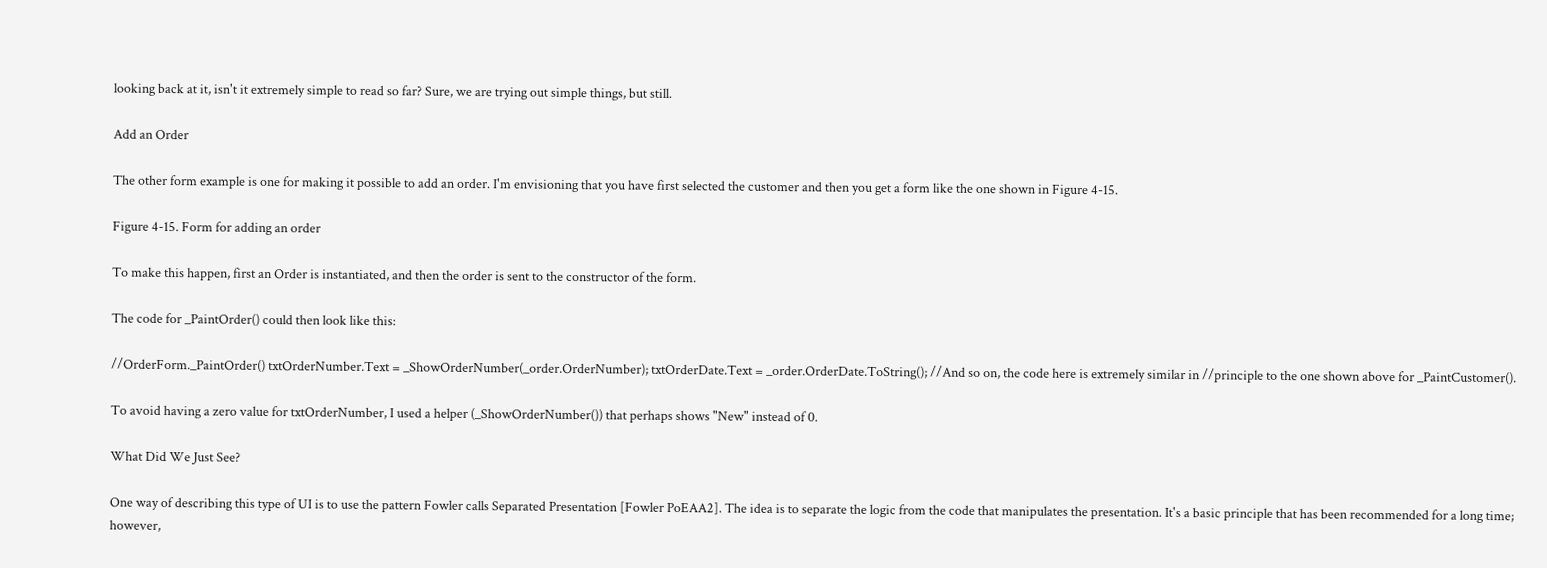looking back at it, isn't it extremely simple to read so far? Sure, we are trying out simple things, but still.

Add an Order

The other form example is one for making it possible to add an order. I'm envisioning that you have first selected the customer and then you get a form like the one shown in Figure 4-15.

Figure 4-15. Form for adding an order

To make this happen, first an Order is instantiated, and then the order is sent to the constructor of the form.

The code for _PaintOrder() could then look like this:

//OrderForm._PaintOrder() txtOrderNumber.Text = _ShowOrderNumber(_order.OrderNumber); txtOrderDate.Text = _order.OrderDate.ToString(); //And so on, the code here is extremely similar in //principle to the one shown above for _PaintCustomer().

To avoid having a zero value for txtOrderNumber, I used a helper (_ShowOrderNumber()) that perhaps shows "New" instead of 0.

What Did We Just See?

One way of describing this type of UI is to use the pattern Fowler calls Separated Presentation [Fowler PoEAA2]. The idea is to separate the logic from the code that manipulates the presentation. It's a basic principle that has been recommended for a long time; however,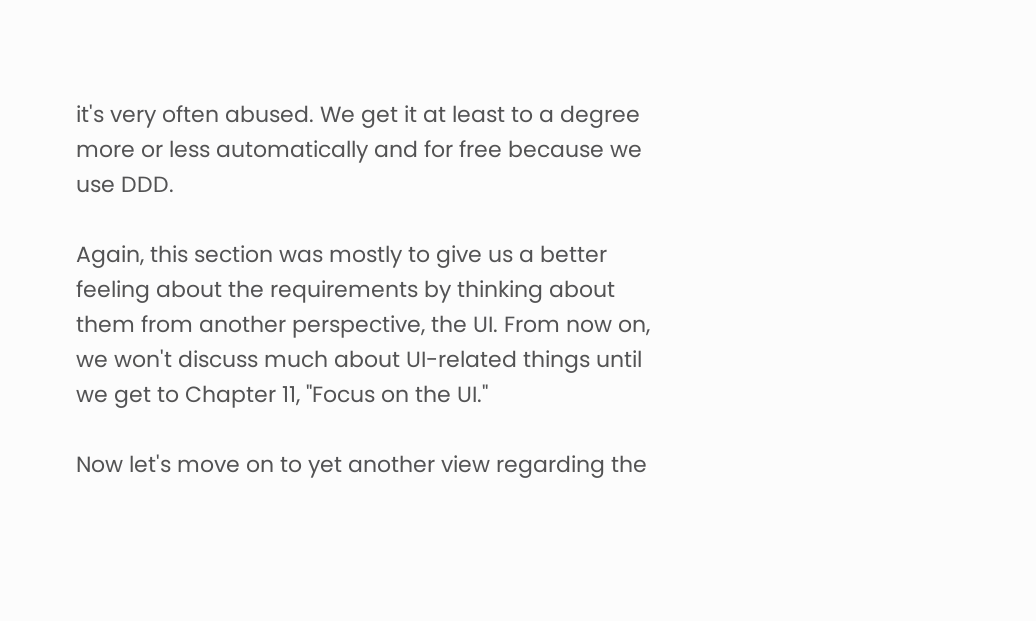it's very often abused. We get it at least to a degree more or less automatically and for free because we use DDD.

Again, this section was mostly to give us a better feeling about the requirements by thinking about them from another perspective, the UI. From now on, we won't discuss much about UI-related things until we get to Chapter 11, "Focus on the UI."

Now let's move on to yet another view regarding the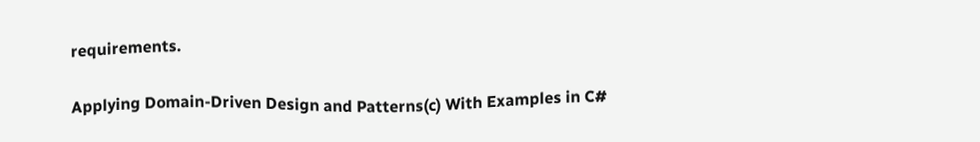requirements.

Applying Domain-Driven Design and Patterns(c) With Examples in C#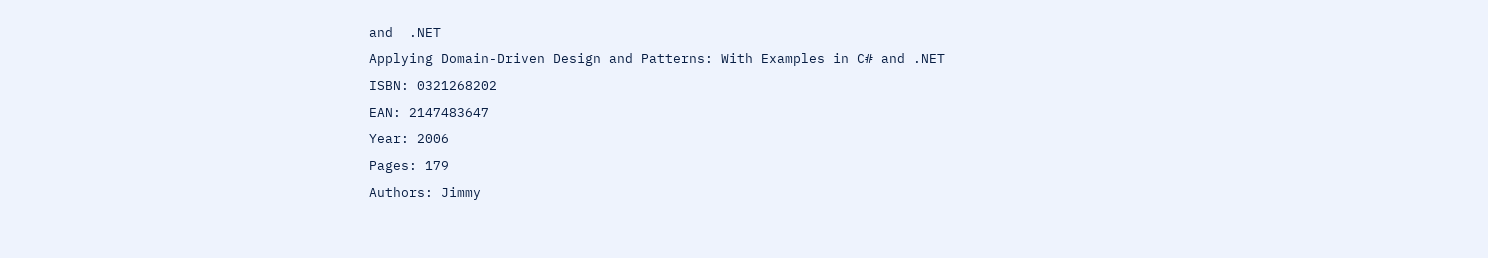and  .NET
Applying Domain-Driven Design and Patterns: With Examples in C# and .NET
ISBN: 0321268202
EAN: 2147483647
Year: 2006
Pages: 179
Authors: Jimmy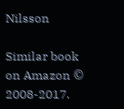Nilsson

Similar book on Amazon © 2008-2017.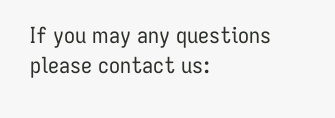If you may any questions please contact us: